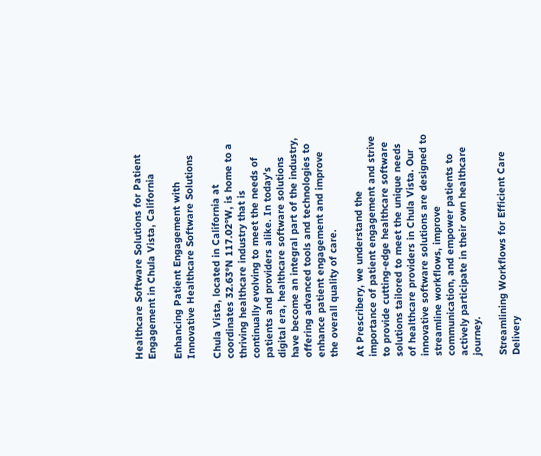Healthcare Software Solutions for Patient Engagement in Chula Vista, California

Enhancing Patient Engagement with Innovative Healthcare Software Solutions

Chula Vista, located in California at coordinates 32.63°N 117.02°W, is home to a thriving healthcare industry that is continually evolving to meet the needs of patients and providers alike. In today’s digital era, healthcare software solutions have become an integral part of the industry, offering advanced tools and technologies to enhance patient engagement and improve the overall quality of care.

At Prescribery, we understand the importance of patient engagement and strive to provide cutting-edge healthcare software solutions tailored to meet the unique needs of healthcare providers in Chula Vista. Our innovative software solutions are designed to streamline workflows, improve communication, and empower patients to actively participate in their own healthcare journey.

Streamlining Workflows for Efficient Care Delivery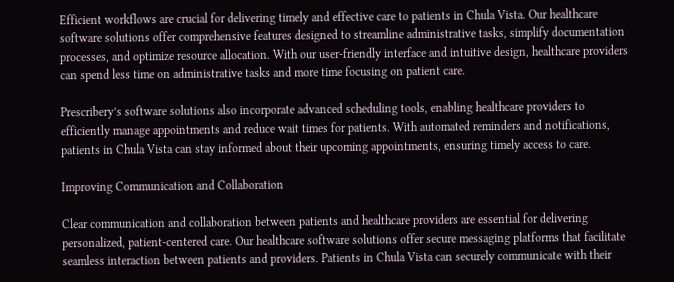Efficient workflows are crucial for delivering timely and effective care to patients in Chula Vista. Our healthcare software solutions offer comprehensive features designed to streamline administrative tasks, simplify documentation processes, and optimize resource allocation. With our user-friendly interface and intuitive design, healthcare providers can spend less time on administrative tasks and more time focusing on patient care.

Prescribery’s software solutions also incorporate advanced scheduling tools, enabling healthcare providers to efficiently manage appointments and reduce wait times for patients. With automated reminders and notifications, patients in Chula Vista can stay informed about their upcoming appointments, ensuring timely access to care.

Improving Communication and Collaboration

Clear communication and collaboration between patients and healthcare providers are essential for delivering personalized, patient-centered care. Our healthcare software solutions offer secure messaging platforms that facilitate seamless interaction between patients and providers. Patients in Chula Vista can securely communicate with their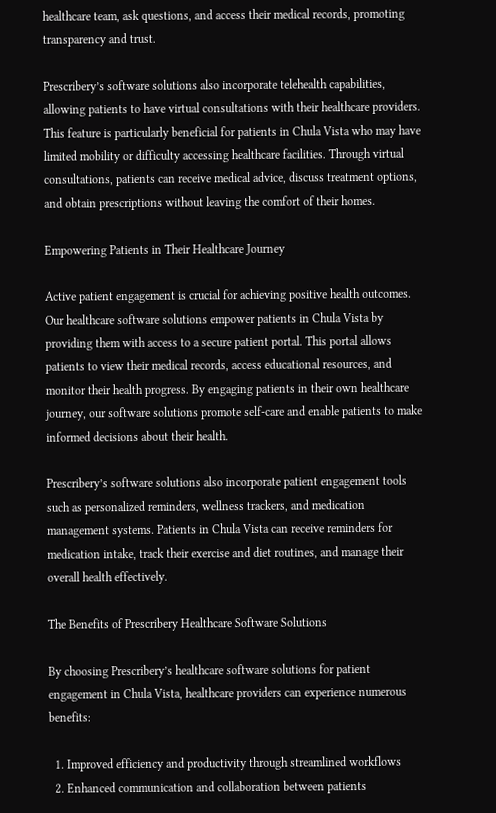healthcare team, ask questions, and access their medical records, promoting transparency and trust.

Prescribery’s software solutions also incorporate telehealth capabilities, allowing patients to have virtual consultations with their healthcare providers. This feature is particularly beneficial for patients in Chula Vista who may have limited mobility or difficulty accessing healthcare facilities. Through virtual consultations, patients can receive medical advice, discuss treatment options, and obtain prescriptions without leaving the comfort of their homes.

Empowering Patients in Their Healthcare Journey

Active patient engagement is crucial for achieving positive health outcomes. Our healthcare software solutions empower patients in Chula Vista by providing them with access to a secure patient portal. This portal allows patients to view their medical records, access educational resources, and monitor their health progress. By engaging patients in their own healthcare journey, our software solutions promote self-care and enable patients to make informed decisions about their health.

Prescribery’s software solutions also incorporate patient engagement tools such as personalized reminders, wellness trackers, and medication management systems. Patients in Chula Vista can receive reminders for medication intake, track their exercise and diet routines, and manage their overall health effectively.

The Benefits of Prescribery Healthcare Software Solutions

By choosing Prescribery’s healthcare software solutions for patient engagement in Chula Vista, healthcare providers can experience numerous benefits:

  1. Improved efficiency and productivity through streamlined workflows
  2. Enhanced communication and collaboration between patients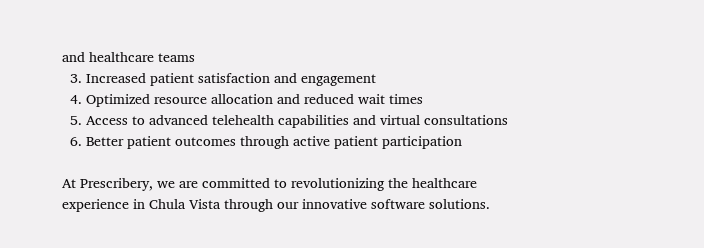and healthcare teams
  3. Increased patient satisfaction and engagement
  4. Optimized resource allocation and reduced wait times
  5. Access to advanced telehealth capabilities and virtual consultations
  6. Better patient outcomes through active patient participation

At Prescribery, we are committed to revolutionizing the healthcare experience in Chula Vista through our innovative software solutions.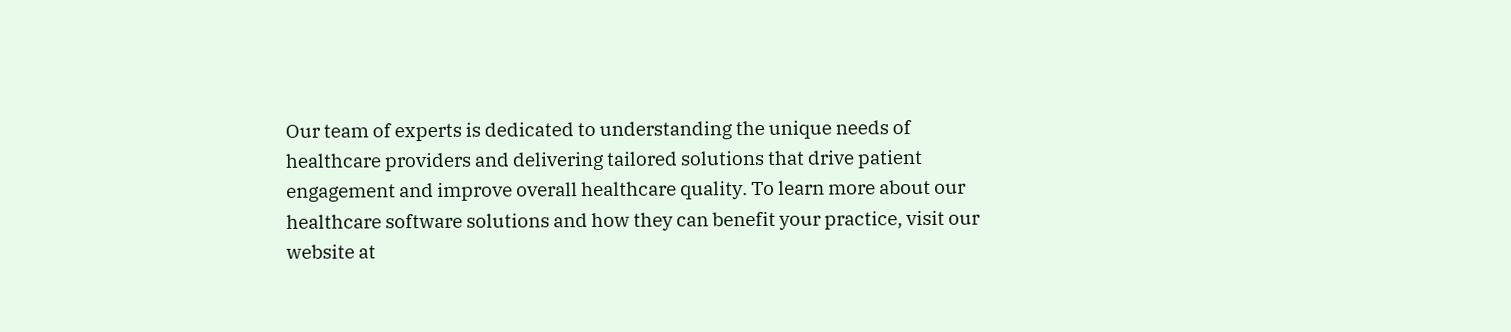Our team of experts is dedicated to understanding the unique needs of healthcare providers and delivering tailored solutions that drive patient engagement and improve overall healthcare quality. To learn more about our healthcare software solutions and how they can benefit your practice, visit our website at